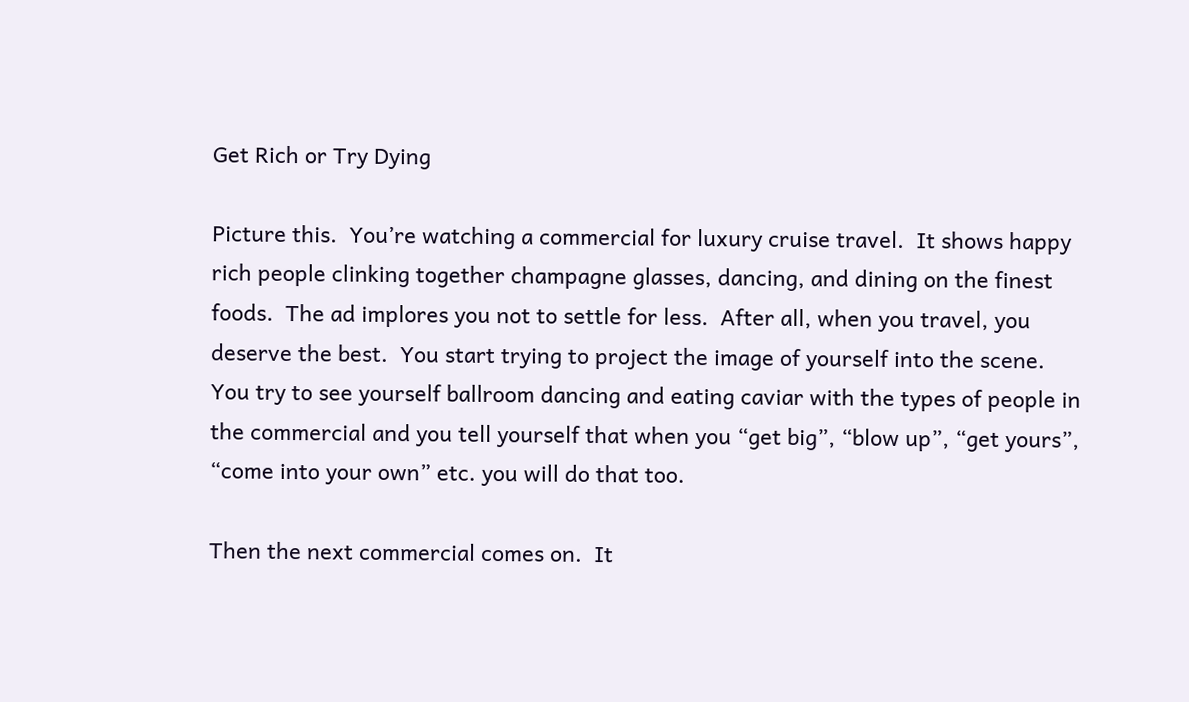Get Rich or Try Dying

Picture this.  You’re watching a commercial for luxury cruise travel.  It shows happy rich people clinking together champagne glasses, dancing, and dining on the finest foods.  The ad implores you not to settle for less.  After all, when you travel, you deserve the best.  You start trying to project the image of yourself into the scene.  You try to see yourself ballroom dancing and eating caviar with the types of people in the commercial and you tell yourself that when you “get big”, “blow up”, “get yours”, “come into your own” etc. you will do that too.

Then the next commercial comes on.  It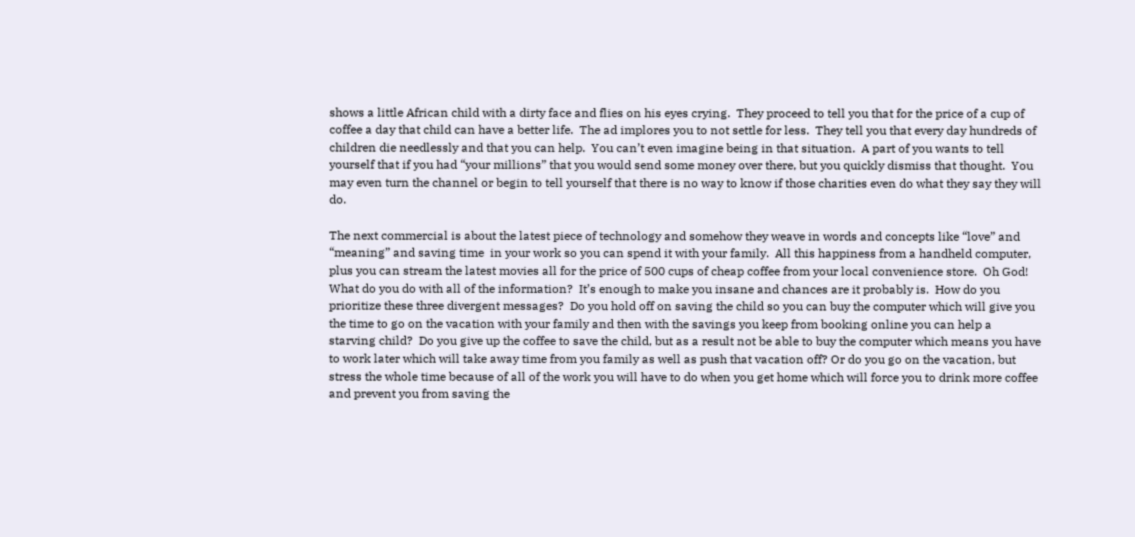shows a little African child with a dirty face and flies on his eyes crying.  They proceed to tell you that for the price of a cup of coffee a day that child can have a better life.  The ad implores you to not settle for less.  They tell you that every day hundreds of children die needlessly and that you can help.  You can’t even imagine being in that situation.  A part of you wants to tell yourself that if you had “your millions” that you would send some money over there, but you quickly dismiss that thought.  You may even turn the channel or begin to tell yourself that there is no way to know if those charities even do what they say they will do.

The next commercial is about the latest piece of technology and somehow they weave in words and concepts like “love” and “meaning” and saving time  in your work so you can spend it with your family.  All this happiness from a handheld computer, plus you can stream the latest movies all for the price of 500 cups of cheap coffee from your local convenience store.  Oh God!  What do you do with all of the information?  It’s enough to make you insane and chances are it probably is.  How do you prioritize these three divergent messages?  Do you hold off on saving the child so you can buy the computer which will give you the time to go on the vacation with your family and then with the savings you keep from booking online you can help a starving child?  Do you give up the coffee to save the child, but as a result not be able to buy the computer which means you have to work later which will take away time from you family as well as push that vacation off? Or do you go on the vacation, but stress the whole time because of all of the work you will have to do when you get home which will force you to drink more coffee and prevent you from saving the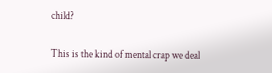child?

This is the kind of mental crap we deal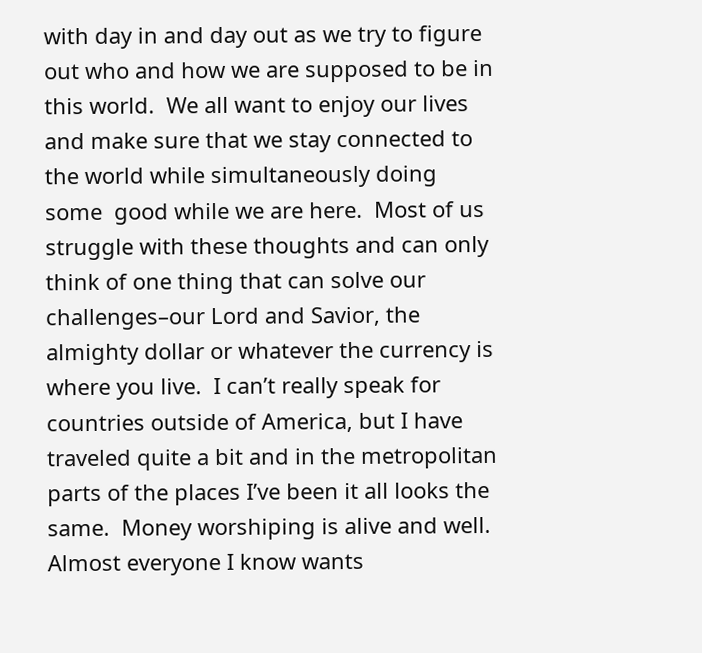with day in and day out as we try to figure out who and how we are supposed to be in this world.  We all want to enjoy our lives and make sure that we stay connected to the world while simultaneously doing some  good while we are here.  Most of us struggle with these thoughts and can only think of one thing that can solve our challenges–our Lord and Savior, the almighty dollar or whatever the currency is where you live.  I can’t really speak for countries outside of America, but I have traveled quite a bit and in the metropolitan parts of the places I’ve been it all looks the same.  Money worshiping is alive and well.  Almost everyone I know wants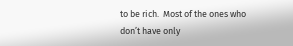to be rich.  Most of the ones who don’t have only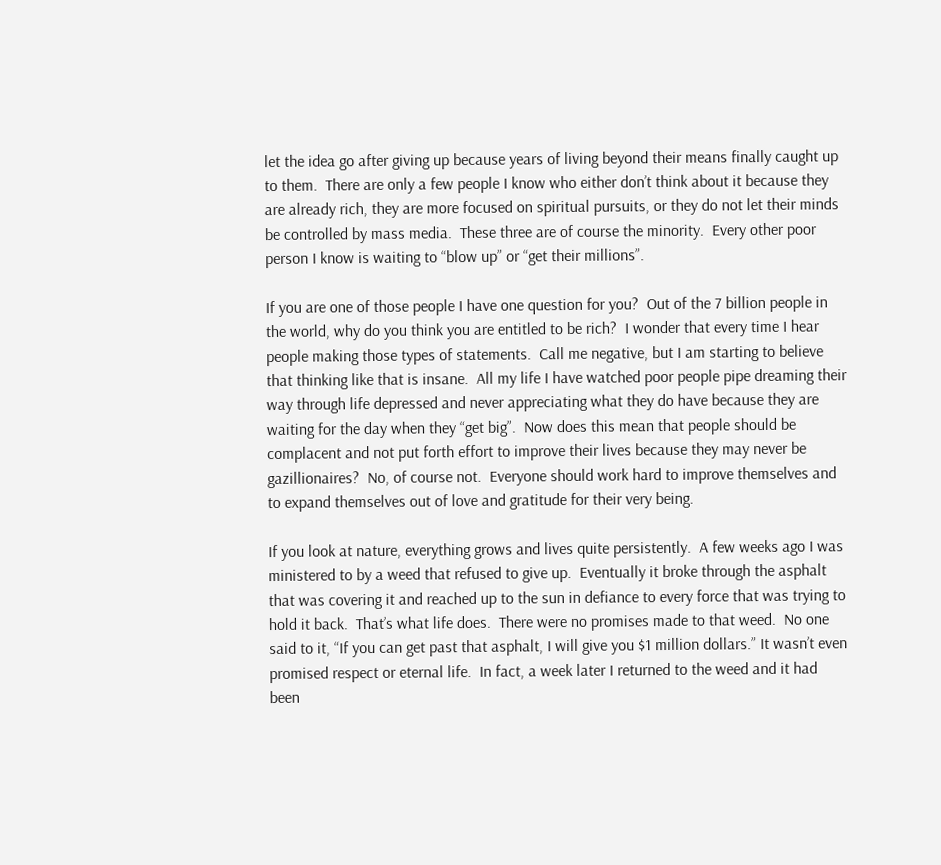let the idea go after giving up because years of living beyond their means finally caught up to them.  There are only a few people I know who either don’t think about it because they are already rich, they are more focused on spiritual pursuits, or they do not let their minds be controlled by mass media.  These three are of course the minority.  Every other poor person I know is waiting to “blow up” or “get their millions”.

If you are one of those people I have one question for you?  Out of the 7 billion people in the world, why do you think you are entitled to be rich?  I wonder that every time I hear people making those types of statements.  Call me negative, but I am starting to believe that thinking like that is insane.  All my life I have watched poor people pipe dreaming their way through life depressed and never appreciating what they do have because they are waiting for the day when they “get big”.  Now does this mean that people should be complacent and not put forth effort to improve their lives because they may never be gazillionaires?  No, of course not.  Everyone should work hard to improve themselves and to expand themselves out of love and gratitude for their very being.

If you look at nature, everything grows and lives quite persistently.  A few weeks ago I was ministered to by a weed that refused to give up.  Eventually it broke through the asphalt that was covering it and reached up to the sun in defiance to every force that was trying to hold it back.  That’s what life does.  There were no promises made to that weed.  No one said to it, “If you can get past that asphalt, I will give you $1 million dollars.” It wasn’t even promised respect or eternal life.  In fact, a week later I returned to the weed and it had been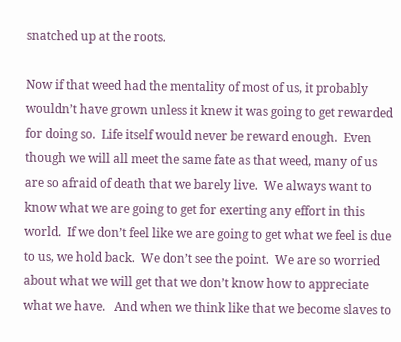snatched up at the roots.

Now if that weed had the mentality of most of us, it probably wouldn’t have grown unless it knew it was going to get rewarded for doing so.  Life itself would never be reward enough.  Even though we will all meet the same fate as that weed, many of us are so afraid of death that we barely live.  We always want to know what we are going to get for exerting any effort in this world.  If we don’t feel like we are going to get what we feel is due to us, we hold back.  We don’t see the point.  We are so worried about what we will get that we don’t know how to appreciate what we have.   And when we think like that we become slaves to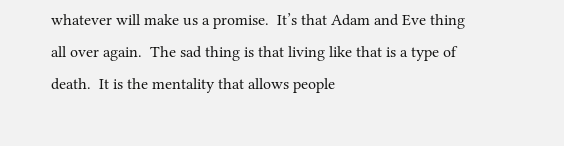whatever will make us a promise.  It’s that Adam and Eve thing all over again.  The sad thing is that living like that is a type of death.  It is the mentality that allows people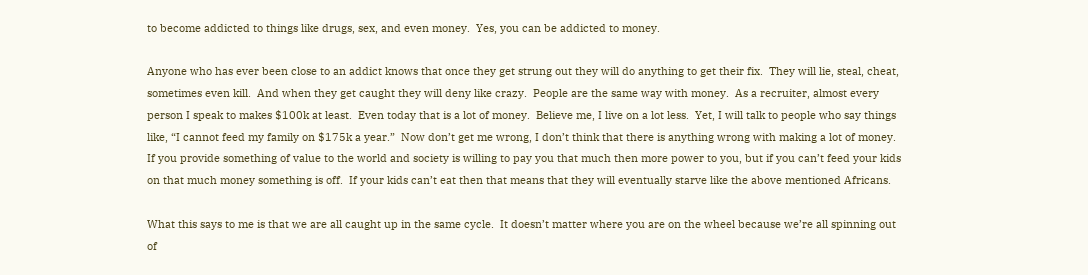to become addicted to things like drugs, sex, and even money.  Yes, you can be addicted to money.

Anyone who has ever been close to an addict knows that once they get strung out they will do anything to get their fix.  They will lie, steal, cheat, sometimes even kill.  And when they get caught they will deny like crazy.  People are the same way with money.  As a recruiter, almost every person I speak to makes $100k at least.  Even today that is a lot of money.  Believe me, I live on a lot less.  Yet, I will talk to people who say things like, “I cannot feed my family on $175k a year.”  Now don’t get me wrong, I don’t think that there is anything wrong with making a lot of money.  If you provide something of value to the world and society is willing to pay you that much then more power to you, but if you can’t feed your kids on that much money something is off.  If your kids can’t eat then that means that they will eventually starve like the above mentioned Africans.

What this says to me is that we are all caught up in the same cycle.  It doesn’t matter where you are on the wheel because we’re all spinning out of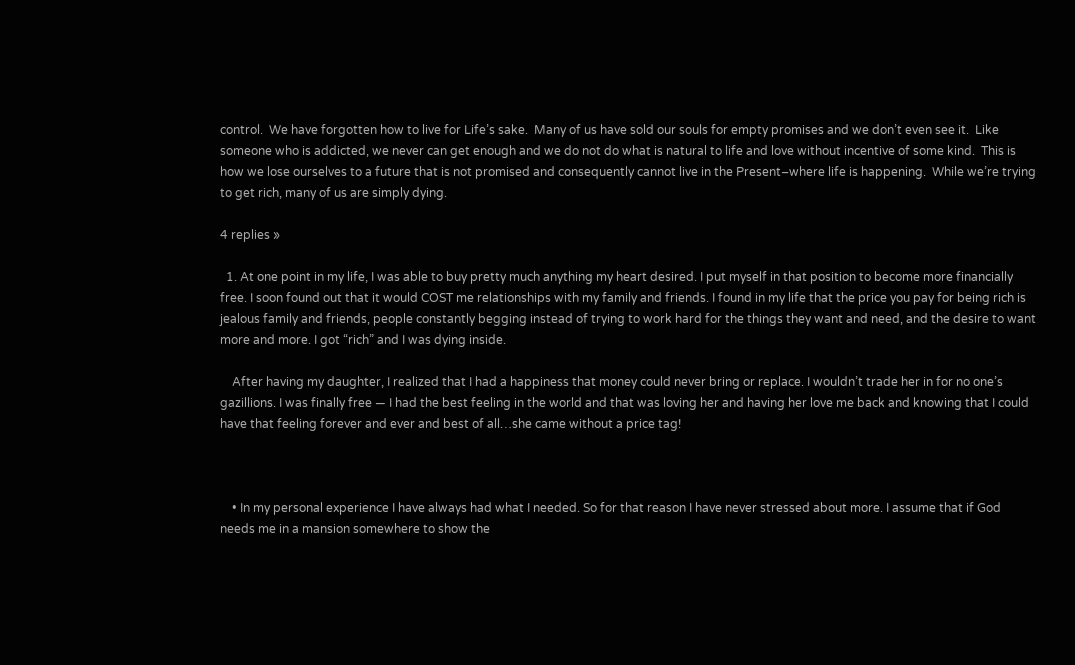control.  We have forgotten how to live for Life’s sake.  Many of us have sold our souls for empty promises and we don’t even see it.  Like someone who is addicted, we never can get enough and we do not do what is natural to life and love without incentive of some kind.  This is how we lose ourselves to a future that is not promised and consequently cannot live in the Present–where life is happening.  While we’re trying to get rich, many of us are simply dying.

4 replies »

  1. At one point in my life, I was able to buy pretty much anything my heart desired. I put myself in that position to become more financially free. I soon found out that it would COST me relationships with my family and friends. I found in my life that the price you pay for being rich is jealous family and friends, people constantly begging instead of trying to work hard for the things they want and need, and the desire to want more and more. I got “rich” and I was dying inside.

    After having my daughter, I realized that I had a happiness that money could never bring or replace. I wouldn’t trade her in for no one’s gazillions. I was finally free — I had the best feeling in the world and that was loving her and having her love me back and knowing that I could have that feeling forever and ever and best of all…she came without a price tag!



    • In my personal experience I have always had what I needed. So for that reason I have never stressed about more. I assume that if God needs me in a mansion somewhere to show the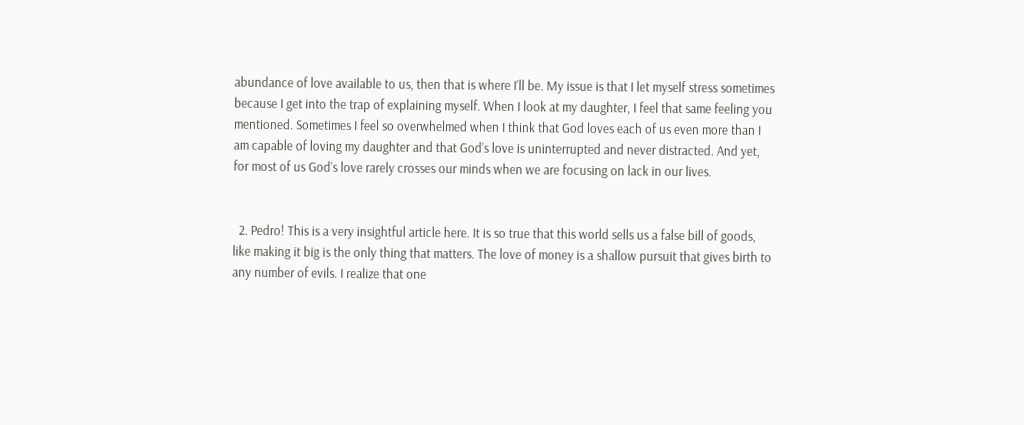abundance of love available to us, then that is where I’ll be. My issue is that I let myself stress sometimes because I get into the trap of explaining myself. When I look at my daughter, I feel that same feeling you mentioned. Sometimes I feel so overwhelmed when I think that God loves each of us even more than I am capable of loving my daughter and that God’s love is uninterrupted and never distracted. And yet, for most of us God’s love rarely crosses our minds when we are focusing on lack in our lives.


  2. Pedro! This is a very insightful article here. It is so true that this world sells us a false bill of goods, like making it big is the only thing that matters. The love of money is a shallow pursuit that gives birth to any number of evils. I realize that one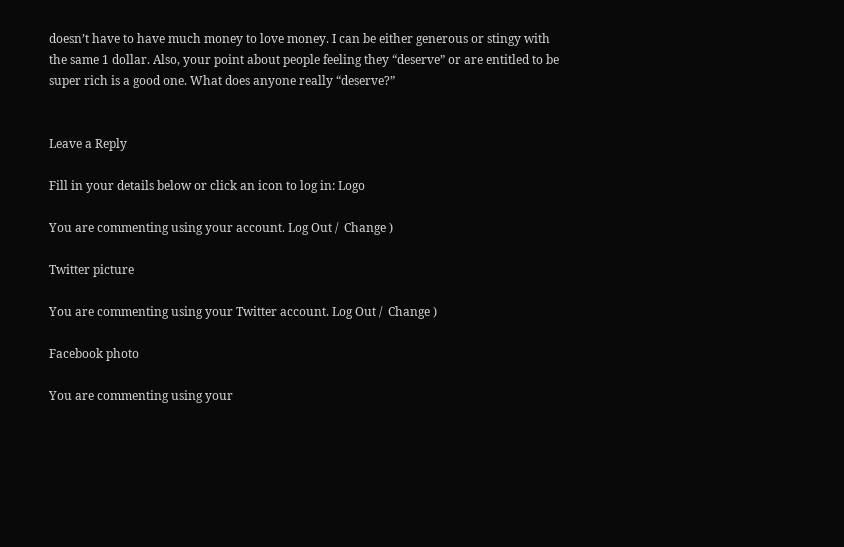doesn’t have to have much money to love money. I can be either generous or stingy with the same 1 dollar. Also, your point about people feeling they “deserve” or are entitled to be super rich is a good one. What does anyone really “deserve?”


Leave a Reply

Fill in your details below or click an icon to log in: Logo

You are commenting using your account. Log Out /  Change )

Twitter picture

You are commenting using your Twitter account. Log Out /  Change )

Facebook photo

You are commenting using your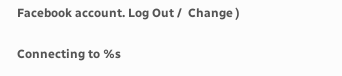Facebook account. Log Out /  Change )

Connecting to %s